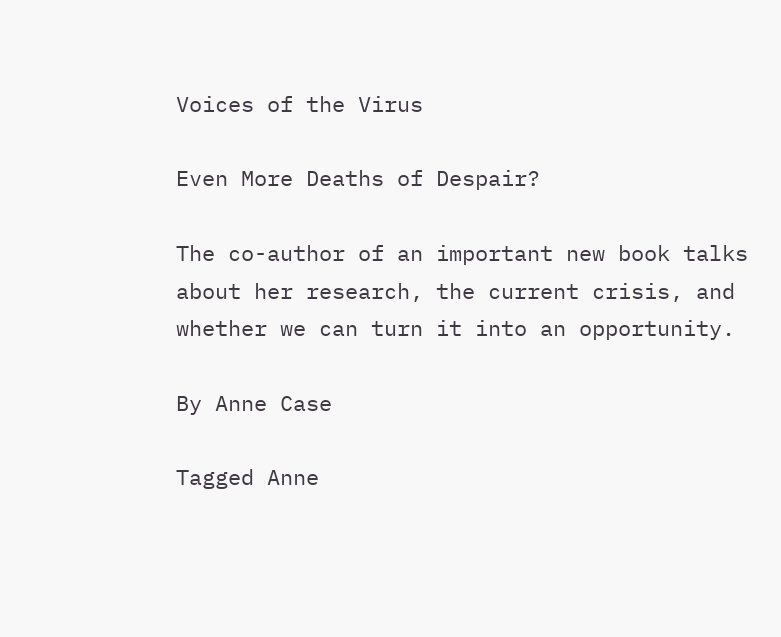Voices of the Virus

Even More Deaths of Despair?

The co-author of an important new book talks about her research, the current crisis, and whether we can turn it into an opportunity.

By Anne Case

Tagged Anne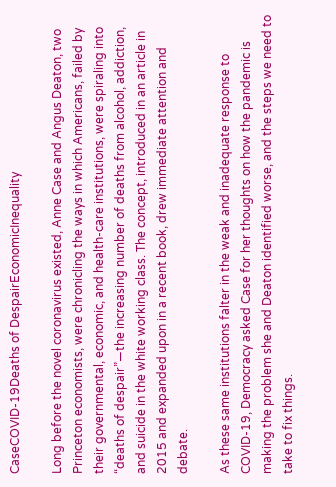CaseCOVID-19Deaths of DespairEconomicInequality

Long before the novel coronavirus existed, Anne Case and Angus Deaton, two Princeton economists, were chronicling the ways in which Americans, failed by their governmental, economic, and health-care institutions, were spiraling into “deaths of despair”—the increasing number of deaths from alcohol, addiction, and suicide in the white working class. The concept, introduced in an article in 2015 and expanded upon in a recent book, drew immediate attention and debate.

As these same institutions falter in the weak and inadequate response to COVID-19, Democracy asked Case for her thoughts on how the pandemic is making the problem she and Deaton identified worse, and the steps we need to take to fix things.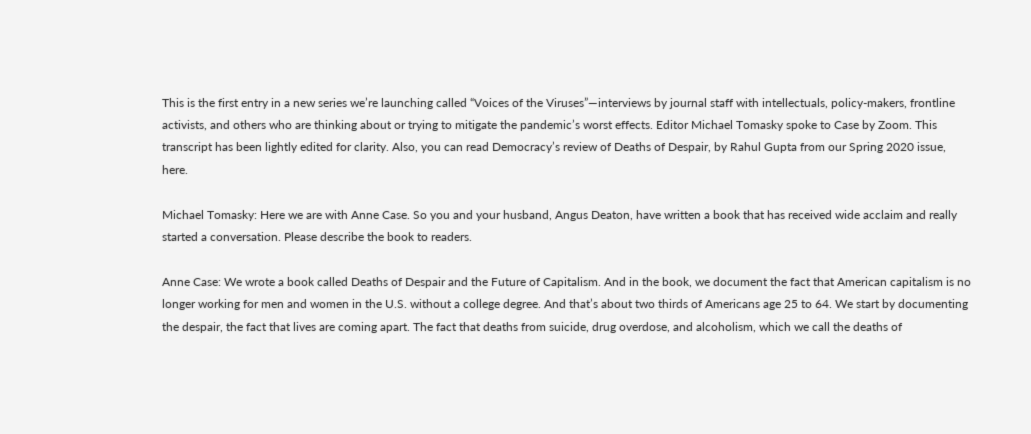This is the first entry in a new series we’re launching called “Voices of the Viruses”—interviews by journal staff with intellectuals, policy-makers, frontline activists, and others who are thinking about or trying to mitigate the pandemic’s worst effects. Editor Michael Tomasky spoke to Case by Zoom. This transcript has been lightly edited for clarity. Also, you can read Democracy’s review of Deaths of Despair, by Rahul Gupta from our Spring 2020 issue, here.

Michael Tomasky: Here we are with Anne Case. So you and your husband, Angus Deaton, have written a book that has received wide acclaim and really started a conversation. Please describe the book to readers.

Anne Case: We wrote a book called Deaths of Despair and the Future of Capitalism. And in the book, we document the fact that American capitalism is no longer working for men and women in the U.S. without a college degree. And that’s about two thirds of Americans age 25 to 64. We start by documenting the despair, the fact that lives are coming apart. The fact that deaths from suicide, drug overdose, and alcoholism, which we call the deaths of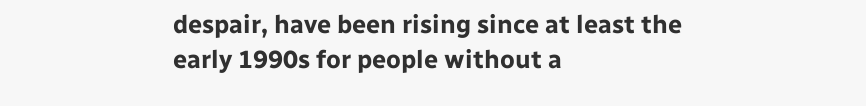despair, have been rising since at least the early 1990s for people without a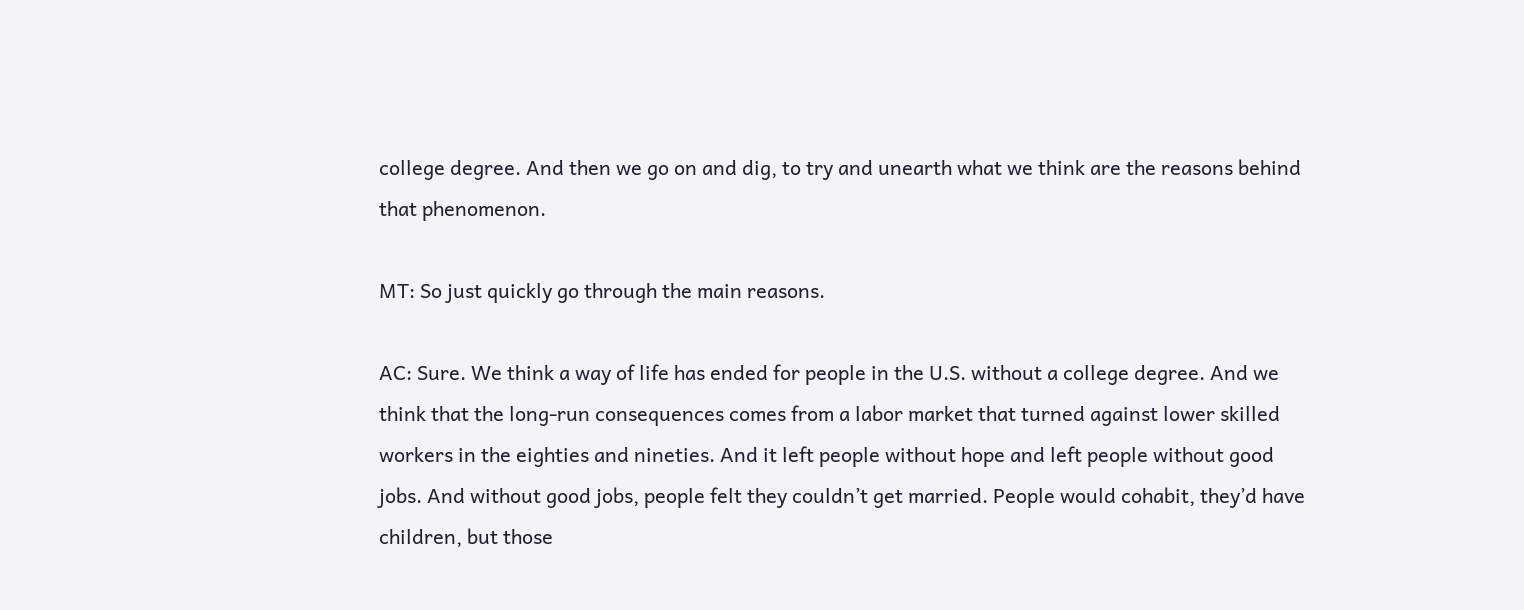college degree. And then we go on and dig, to try and unearth what we think are the reasons behind that phenomenon.

MT: So just quickly go through the main reasons.

AC: Sure. We think a way of life has ended for people in the U.S. without a college degree. And we think that the long-run consequences comes from a labor market that turned against lower skilled workers in the eighties and nineties. And it left people without hope and left people without good jobs. And without good jobs, people felt they couldn’t get married. People would cohabit, they’d have children, but those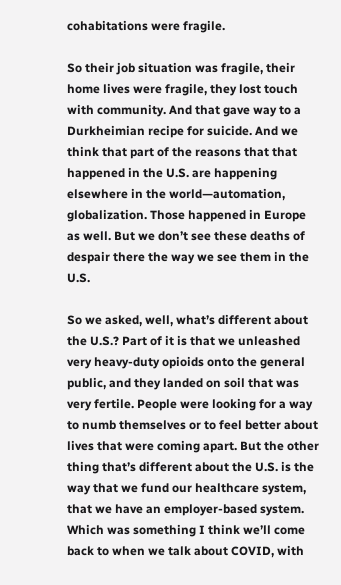cohabitations were fragile.

So their job situation was fragile, their home lives were fragile, they lost touch with community. And that gave way to a Durkheimian recipe for suicide. And we think that part of the reasons that that happened in the U.S. are happening elsewhere in the world—automation, globalization. Those happened in Europe as well. But we don’t see these deaths of despair there the way we see them in the U.S.

So we asked, well, what’s different about the U.S.? Part of it is that we unleashed very heavy-duty opioids onto the general public, and they landed on soil that was very fertile. People were looking for a way to numb themselves or to feel better about lives that were coming apart. But the other thing that’s different about the U.S. is the way that we fund our healthcare system, that we have an employer-based system. Which was something I think we’ll come back to when we talk about COVID, with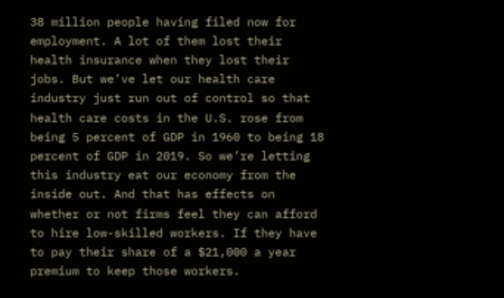38 million people having filed now for employment. A lot of them lost their health insurance when they lost their jobs. But we’ve let our health care industry just run out of control so that health care costs in the U.S. rose from being 5 percent of GDP in 1960 to being 18 percent of GDP in 2019. So we’re letting this industry eat our economy from the inside out. And that has effects on whether or not firms feel they can afford to hire low-skilled workers. If they have to pay their share of a $21,000 a year premium to keep those workers.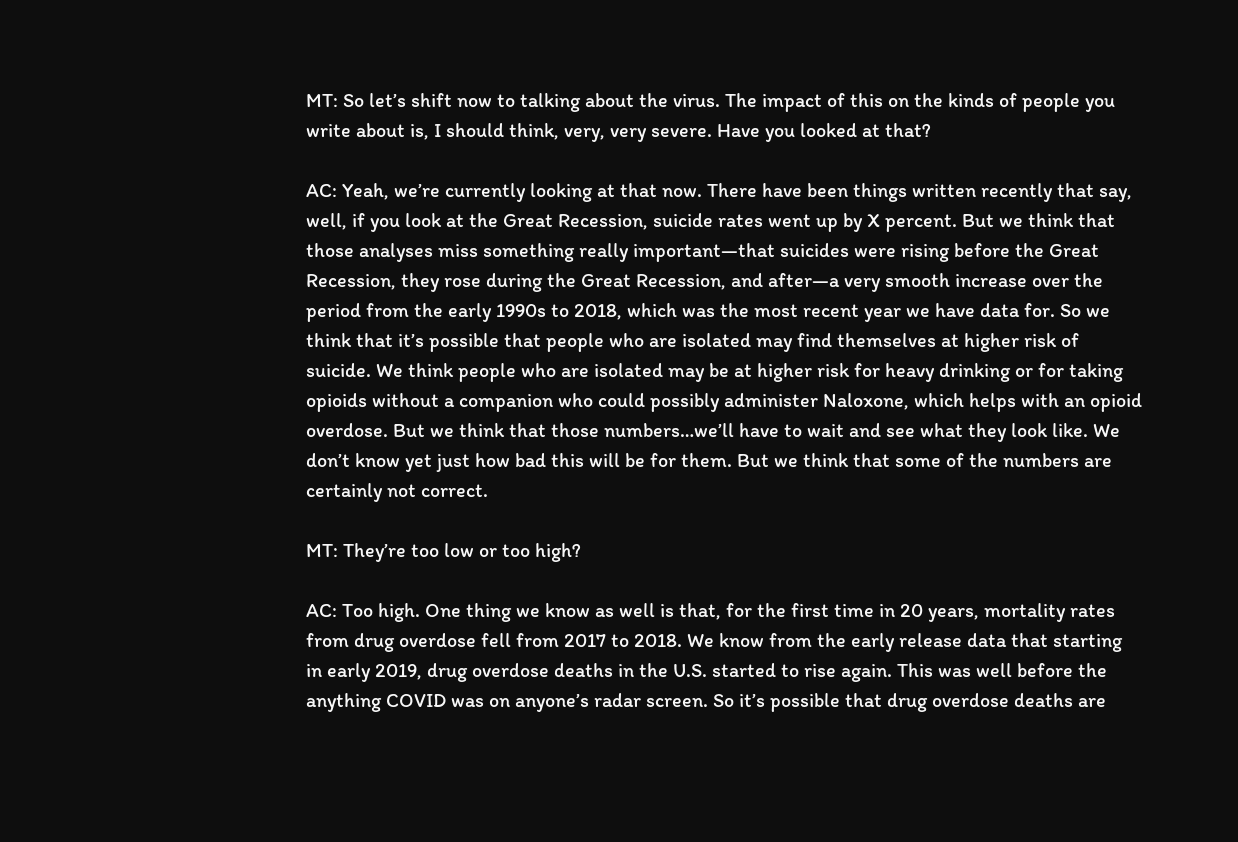MT: So let’s shift now to talking about the virus. The impact of this on the kinds of people you write about is, I should think, very, very severe. Have you looked at that?

AC: Yeah, we’re currently looking at that now. There have been things written recently that say, well, if you look at the Great Recession, suicide rates went up by X percent. But we think that those analyses miss something really important—that suicides were rising before the Great Recession, they rose during the Great Recession, and after—a very smooth increase over the period from the early 1990s to 2018, which was the most recent year we have data for. So we think that it’s possible that people who are isolated may find themselves at higher risk of suicide. We think people who are isolated may be at higher risk for heavy drinking or for taking opioids without a companion who could possibly administer Naloxone, which helps with an opioid overdose. But we think that those numbers…we’ll have to wait and see what they look like. We don’t know yet just how bad this will be for them. But we think that some of the numbers are certainly not correct.

MT: They’re too low or too high?

AC: Too high. One thing we know as well is that, for the first time in 20 years, mortality rates from drug overdose fell from 2017 to 2018. We know from the early release data that starting in early 2019, drug overdose deaths in the U.S. started to rise again. This was well before the anything COVID was on anyone’s radar screen. So it’s possible that drug overdose deaths are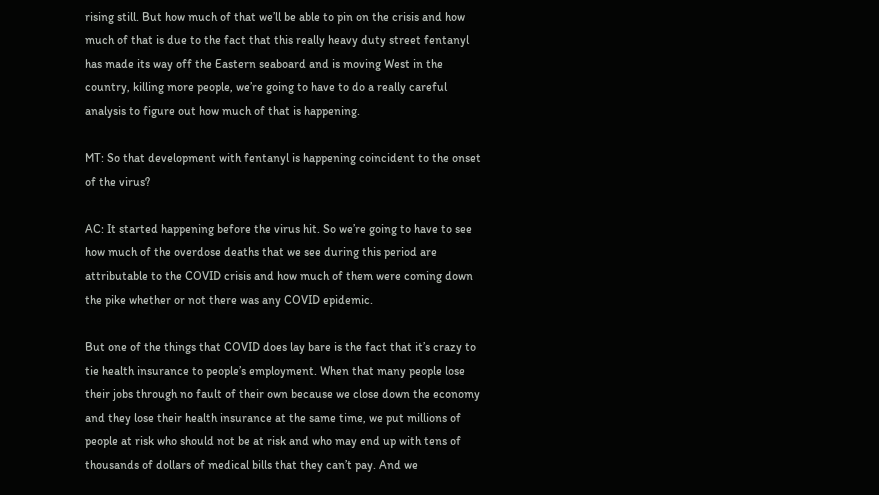rising still. But how much of that we’ll be able to pin on the crisis and how much of that is due to the fact that this really heavy duty street fentanyl has made its way off the Eastern seaboard and is moving West in the country, killing more people, we’re going to have to do a really careful analysis to figure out how much of that is happening.

MT: So that development with fentanyl is happening coincident to the onset of the virus?

AC: It started happening before the virus hit. So we’re going to have to see how much of the overdose deaths that we see during this period are attributable to the COVID crisis and how much of them were coming down the pike whether or not there was any COVID epidemic.

But one of the things that COVID does lay bare is the fact that it’s crazy to tie health insurance to people’s employment. When that many people lose their jobs through no fault of their own because we close down the economy and they lose their health insurance at the same time, we put millions of people at risk who should not be at risk and who may end up with tens of thousands of dollars of medical bills that they can’t pay. And we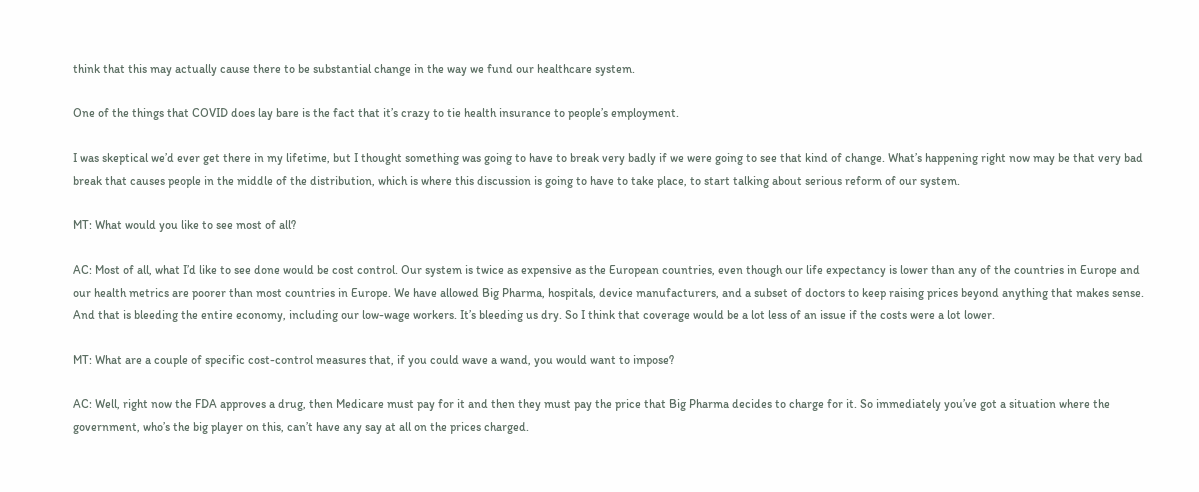think that this may actually cause there to be substantial change in the way we fund our healthcare system.

One of the things that COVID does lay bare is the fact that it’s crazy to tie health insurance to people’s employment.

I was skeptical we’d ever get there in my lifetime, but I thought something was going to have to break very badly if we were going to see that kind of change. What’s happening right now may be that very bad break that causes people in the middle of the distribution, which is where this discussion is going to have to take place, to start talking about serious reform of our system.

MT: What would you like to see most of all?

AC: Most of all, what I’d like to see done would be cost control. Our system is twice as expensive as the European countries, even though our life expectancy is lower than any of the countries in Europe and our health metrics are poorer than most countries in Europe. We have allowed Big Pharma, hospitals, device manufacturers, and a subset of doctors to keep raising prices beyond anything that makes sense. And that is bleeding the entire economy, including our low-wage workers. It’s bleeding us dry. So I think that coverage would be a lot less of an issue if the costs were a lot lower.

MT: What are a couple of specific cost-control measures that, if you could wave a wand, you would want to impose?

AC: Well, right now the FDA approves a drug, then Medicare must pay for it and then they must pay the price that Big Pharma decides to charge for it. So immediately you’ve got a situation where the government, who’s the big player on this, can’t have any say at all on the prices charged.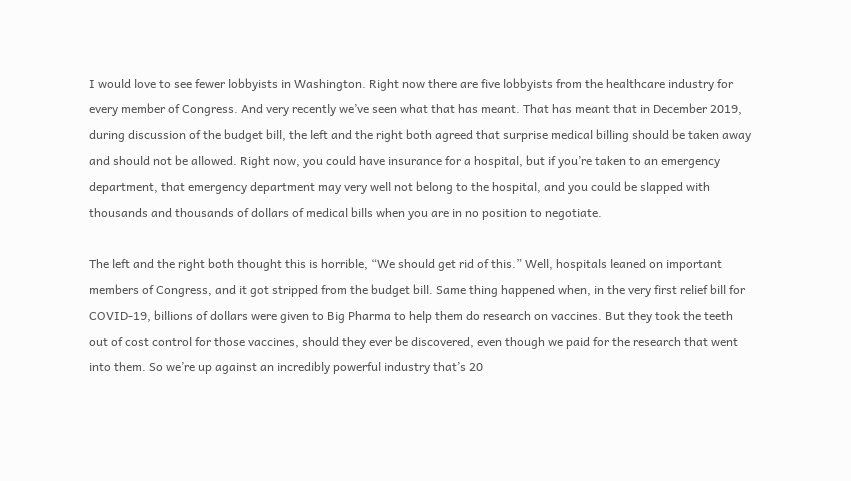I would love to see fewer lobbyists in Washington. Right now there are five lobbyists from the healthcare industry for every member of Congress. And very recently we’ve seen what that has meant. That has meant that in December 2019, during discussion of the budget bill, the left and the right both agreed that surprise medical billing should be taken away and should not be allowed. Right now, you could have insurance for a hospital, but if you’re taken to an emergency department, that emergency department may very well not belong to the hospital, and you could be slapped with thousands and thousands of dollars of medical bills when you are in no position to negotiate.

The left and the right both thought this is horrible, “We should get rid of this.” Well, hospitals leaned on important members of Congress, and it got stripped from the budget bill. Same thing happened when, in the very first relief bill for COVID-19, billions of dollars were given to Big Pharma to help them do research on vaccines. But they took the teeth out of cost control for those vaccines, should they ever be discovered, even though we paid for the research that went into them. So we’re up against an incredibly powerful industry that’s 20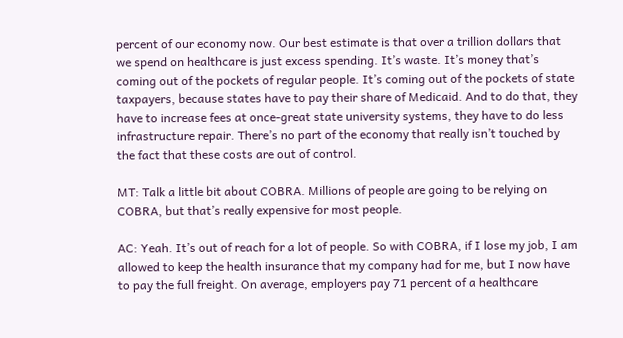percent of our economy now. Our best estimate is that over a trillion dollars that we spend on healthcare is just excess spending. It’s waste. It’s money that’s coming out of the pockets of regular people. It’s coming out of the pockets of state taxpayers, because states have to pay their share of Medicaid. And to do that, they have to increase fees at once-great state university systems, they have to do less infrastructure repair. There’s no part of the economy that really isn’t touched by the fact that these costs are out of control.

MT: Talk a little bit about COBRA. Millions of people are going to be relying on COBRA, but that’s really expensive for most people.

AC: Yeah. It’s out of reach for a lot of people. So with COBRA, if I lose my job, I am allowed to keep the health insurance that my company had for me, but I now have to pay the full freight. On average, employers pay 71 percent of a healthcare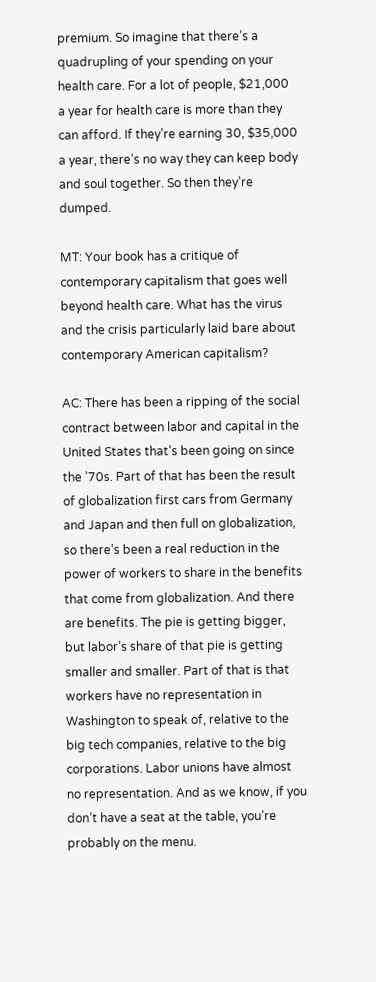premium. So imagine that there’s a quadrupling of your spending on your health care. For a lot of people, $21,000 a year for health care is more than they can afford. If they’re earning 30, $35,000 a year, there’s no way they can keep body and soul together. So then they’re dumped.

MT: Your book has a critique of contemporary capitalism that goes well beyond health care. What has the virus and the crisis particularly laid bare about contemporary American capitalism?

AC: There has been a ripping of the social contract between labor and capital in the United States that’s been going on since the ’70s. Part of that has been the result of globalization first cars from Germany and Japan and then full on globalization, so there’s been a real reduction in the power of workers to share in the benefits that come from globalization. And there are benefits. The pie is getting bigger, but labor’s share of that pie is getting smaller and smaller. Part of that is that workers have no representation in Washington to speak of, relative to the big tech companies, relative to the big corporations. Labor unions have almost no representation. And as we know, if you don’t have a seat at the table, you’re probably on the menu.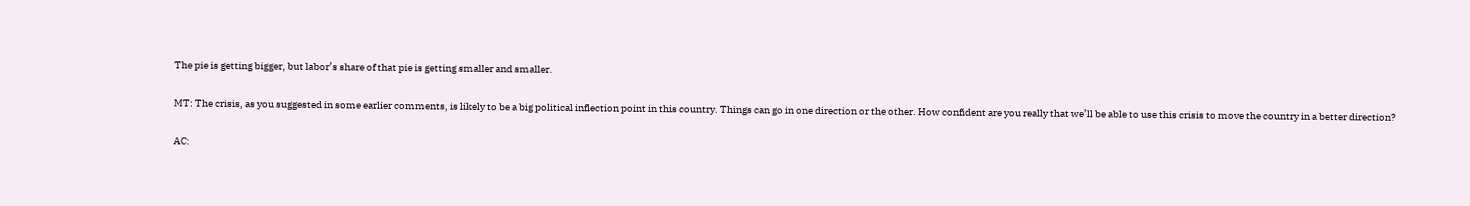The pie is getting bigger, but labor’s share of that pie is getting smaller and smaller.

MT: The crisis, as you suggested in some earlier comments, is likely to be a big political inflection point in this country. Things can go in one direction or the other. How confident are you really that we’ll be able to use this crisis to move the country in a better direction?

AC: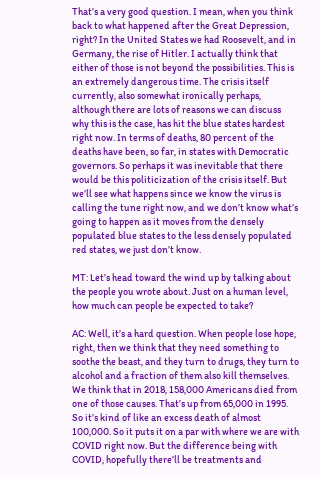That’s a very good question. I mean, when you think back to what happened after the Great Depression, right? In the United States we had Roosevelt, and in Germany, the rise of Hitler. I actually think that either of those is not beyond the possibilities. This is an extremely dangerous time. The crisis itself currently, also somewhat ironically perhaps, although there are lots of reasons we can discuss why this is the case, has hit the blue states hardest right now. In terms of deaths, 80 percent of the deaths have been, so far, in states with Democratic governors. So perhaps it was inevitable that there would be this politicization of the crisis itself. But we’ll see what happens since we know the virus is calling the tune right now, and we don’t know what’s going to happen as it moves from the densely populated blue states to the less densely populated red states, we just don’t know.

MT: Let’s head toward the wind up by talking about the people you wrote about. Just on a human level, how much can people be expected to take?

AC: Well, it’s a hard question. When people lose hope, right, then we think that they need something to soothe the beast, and they turn to drugs, they turn to alcohol and a fraction of them also kill themselves. We think that in 2018, 158,000 Americans died from one of those causes. That’s up from 65,000 in 1995. So it’s kind of like an excess death of almost 100,000. So it puts it on a par with where we are with COVID right now. But the difference being with COVID, hopefully there’ll be treatments and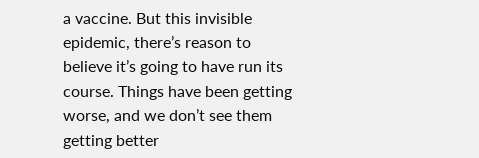a vaccine. But this invisible epidemic, there’s reason to believe it’s going to have run its course. Things have been getting worse, and we don’t see them getting better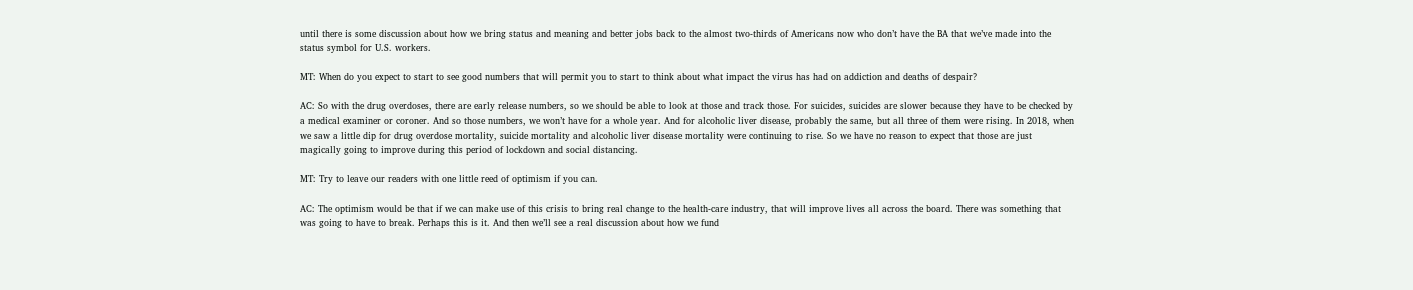until there is some discussion about how we bring status and meaning and better jobs back to the almost two-thirds of Americans now who don’t have the BA that we’ve made into the status symbol for U.S. workers.

MT: When do you expect to start to see good numbers that will permit you to start to think about what impact the virus has had on addiction and deaths of despair?

AC: So with the drug overdoses, there are early release numbers, so we should be able to look at those and track those. For suicides, suicides are slower because they have to be checked by a medical examiner or coroner. And so those numbers, we won’t have for a whole year. And for alcoholic liver disease, probably the same, but all three of them were rising. In 2018, when we saw a little dip for drug overdose mortality, suicide mortality and alcoholic liver disease mortality were continuing to rise. So we have no reason to expect that those are just magically going to improve during this period of lockdown and social distancing.

MT: Try to leave our readers with one little reed of optimism if you can.

AC: The optimism would be that if we can make use of this crisis to bring real change to the health-care industry, that will improve lives all across the board. There was something that was going to have to break. Perhaps this is it. And then we’ll see a real discussion about how we fund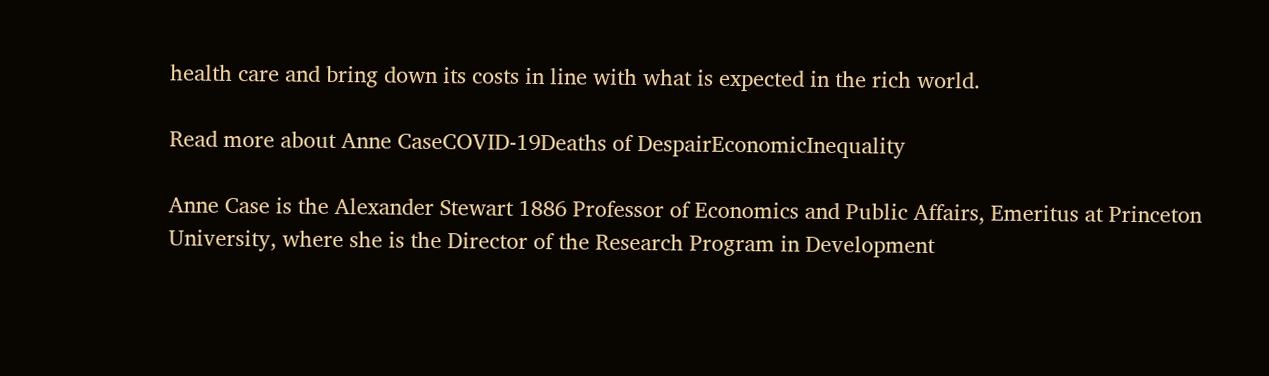health care and bring down its costs in line with what is expected in the rich world.

Read more about Anne CaseCOVID-19Deaths of DespairEconomicInequality

Anne Case is the Alexander Stewart 1886 Professor of Economics and Public Affairs, Emeritus at Princeton University, where she is the Director of the Research Program in Development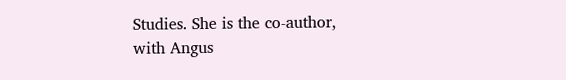Studies. She is the co-author, with Angus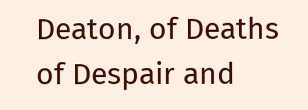Deaton, of Deaths of Despair and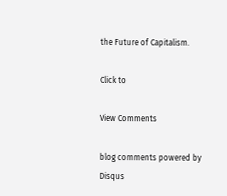the Future of Capitalism.

Click to

View Comments

blog comments powered by Disqus